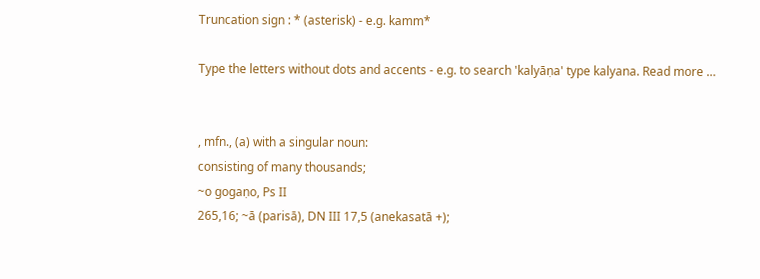Truncation sign : * (asterisk) - e.g. kamm*

Type the letters without dots and accents - e.g. to search 'kalyāṇa' type kalyana. Read more …


, mfn., (a) with a singular noun:
consisting of many thousands;
~o gogaṇo, Ps II
265,16; ~ā (parisā), DN III 17,5 (anekasatā +);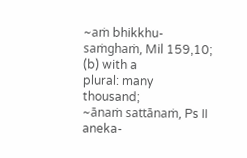~aṁ bhikkhu-saṁghaṁ, Mil 159,10; (b) with a
plural: many thousand;
~ānaṁ sattānaṁ, Ps II
aneka-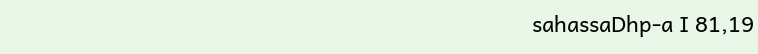sahassaDhp-a I 81,19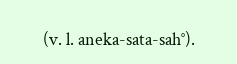(v. l. aneka-sata-sah°).